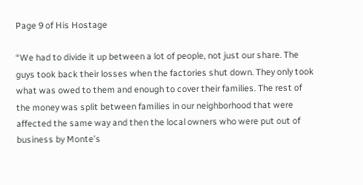Page 9 of His Hostage

“We had to divide it up between a lot of people, not just our share. The guys took back their losses when the factories shut down. They only took what was owed to them and enough to cover their families. The rest of the money was split between families in our neighborhood that were affected the same way and then the local owners who were put out of business by Monte’s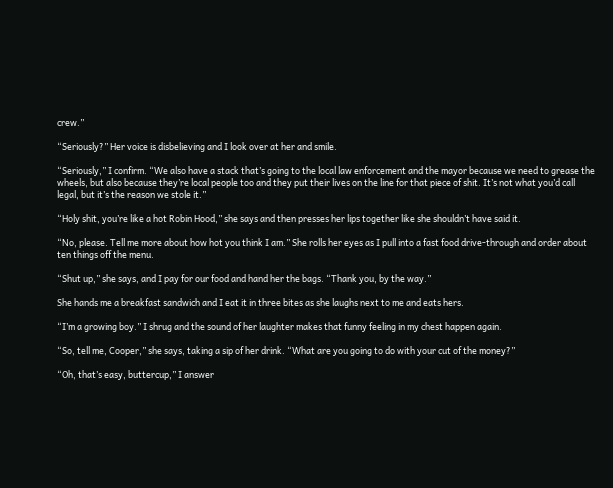crew.”

“Seriously?” Her voice is disbelieving and I look over at her and smile.

“Seriously,” I confirm. “We also have a stack that’s going to the local law enforcement and the mayor because we need to grease the wheels, but also because they’re local people too and they put their lives on the line for that piece of shit. It’s not what you’d call legal, but it’s the reason we stole it.”

“Holy shit, you’re like a hot Robin Hood,” she says and then presses her lips together like she shouldn’t have said it.

“No, please. Tell me more about how hot you think I am.” She rolls her eyes as I pull into a fast food drive-through and order about ten things off the menu.

“Shut up,” she says, and I pay for our food and hand her the bags. “Thank you, by the way.”

She hands me a breakfast sandwich and I eat it in three bites as she laughs next to me and eats hers.

“I’m a growing boy.” I shrug and the sound of her laughter makes that funny feeling in my chest happen again.

“So, tell me, Cooper,” she says, taking a sip of her drink. “What are you going to do with your cut of the money?”

“Oh, that’s easy, buttercup,” I answer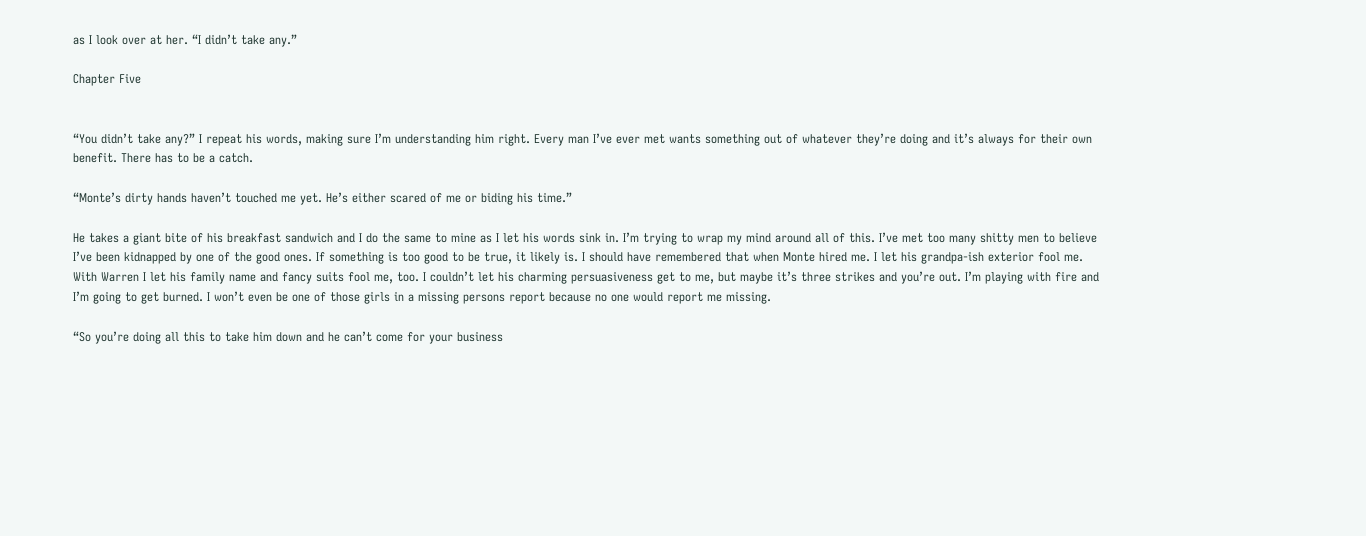as I look over at her. “I didn’t take any.”

Chapter Five


“You didn’t take any?” I repeat his words, making sure I’m understanding him right. Every man I’ve ever met wants something out of whatever they’re doing and it’s always for their own benefit. There has to be a catch.

“Monte’s dirty hands haven’t touched me yet. He’s either scared of me or biding his time.”

He takes a giant bite of his breakfast sandwich and I do the same to mine as I let his words sink in. I’m trying to wrap my mind around all of this. I’ve met too many shitty men to believe I’ve been kidnapped by one of the good ones. If something is too good to be true, it likely is. I should have remembered that when Monte hired me. I let his grandpa-ish exterior fool me. With Warren I let his family name and fancy suits fool me, too. I couldn’t let his charming persuasiveness get to me, but maybe it’s three strikes and you’re out. I’m playing with fire and I’m going to get burned. I won’t even be one of those girls in a missing persons report because no one would report me missing.

“So you’re doing all this to take him down and he can’t come for your business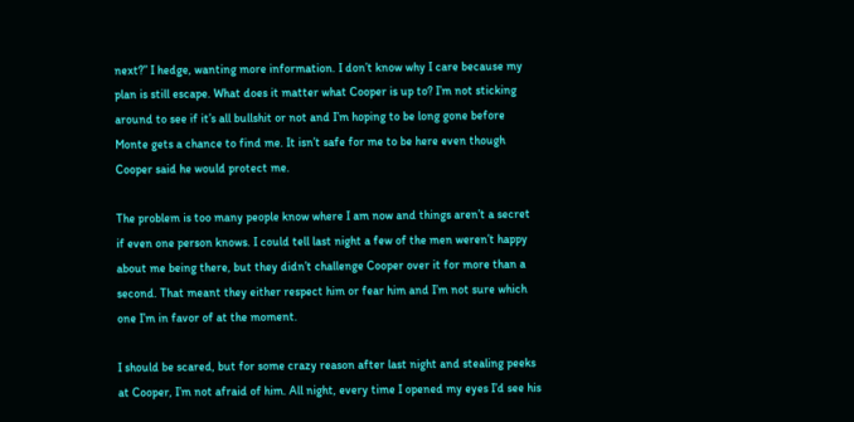next?” I hedge, wanting more information. I don’t know why I care because my plan is still escape. What does it matter what Cooper is up to? I’m not sticking around to see if it’s all bullshit or not and I’m hoping to be long gone before Monte gets a chance to find me. It isn’t safe for me to be here even though Cooper said he would protect me.

The problem is too many people know where I am now and things aren’t a secret if even one person knows. I could tell last night a few of the men weren’t happy about me being there, but they didn’t challenge Cooper over it for more than a second. That meant they either respect him or fear him and I’m not sure which one I’m in favor of at the moment.

I should be scared, but for some crazy reason after last night and stealing peeks at Cooper, I’m not afraid of him. All night, every time I opened my eyes I’d see his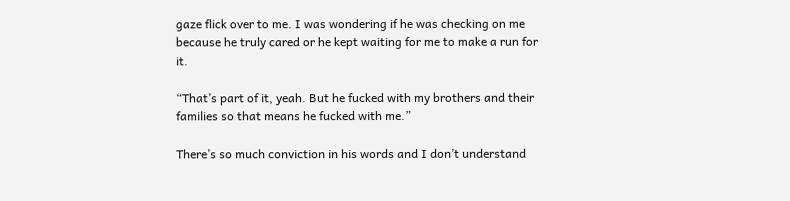gaze flick over to me. I was wondering if he was checking on me because he truly cared or he kept waiting for me to make a run for it.

“That’s part of it, yeah. But he fucked with my brothers and their families so that means he fucked with me.”

There’s so much conviction in his words and I don’t understand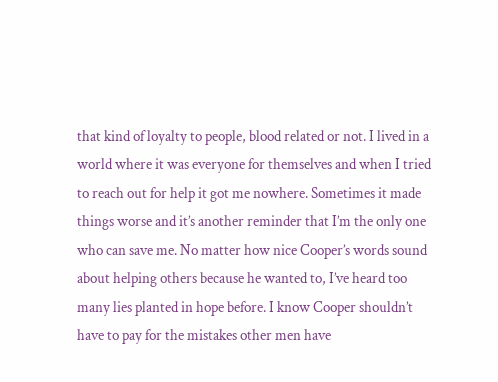that kind of loyalty to people, blood related or not. I lived in a world where it was everyone for themselves and when I tried to reach out for help it got me nowhere. Sometimes it made things worse and it’s another reminder that I’m the only one who can save me. No matter how nice Cooper’s words sound about helping others because he wanted to, I’ve heard too many lies planted in hope before. I know Cooper shouldn’t have to pay for the mistakes other men have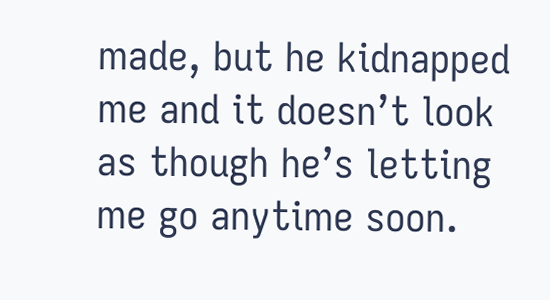made, but he kidnapped me and it doesn’t look as though he’s letting me go anytime soon.